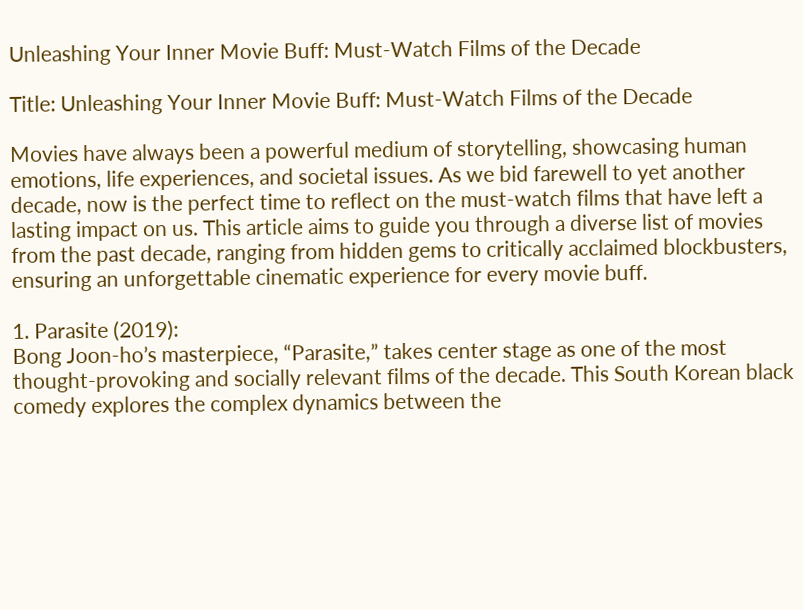Unleashing Your Inner Movie Buff: Must-Watch Films of the Decade

Title: Unleashing Your Inner Movie Buff: Must-Watch Films of the Decade

Movies have always been a powerful medium of storytelling, showcasing human emotions, life experiences, and societal issues. As we bid farewell to yet another decade, now is the perfect time to reflect on the must-watch films that have left a lasting impact on us. This article aims to guide you through a diverse list of movies from the past decade, ranging from hidden gems to critically acclaimed blockbusters, ensuring an unforgettable cinematic experience for every movie buff.

1. Parasite (2019):
Bong Joon-ho’s masterpiece, “Parasite,” takes center stage as one of the most thought-provoking and socially relevant films of the decade. This South Korean black comedy explores the complex dynamics between the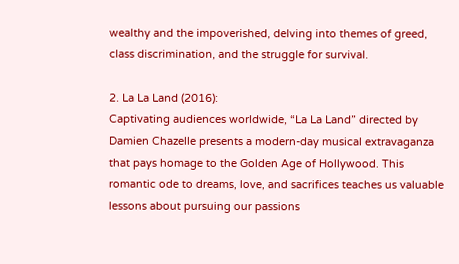wealthy and the impoverished, delving into themes of greed, class discrimination, and the struggle for survival.

2. La La Land (2016):
Captivating audiences worldwide, “La La Land” directed by Damien Chazelle presents a modern-day musical extravaganza that pays homage to the Golden Age of Hollywood. This romantic ode to dreams, love, and sacrifices teaches us valuable lessons about pursuing our passions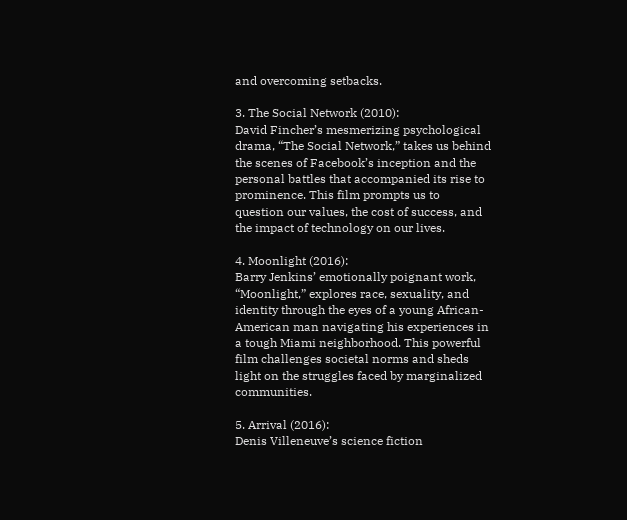and overcoming setbacks.

3. The Social Network (2010):
David Fincher’s mesmerizing psychological drama, “The Social Network,” takes us behind the scenes of Facebook’s inception and the personal battles that accompanied its rise to prominence. This film prompts us to question our values, the cost of success, and the impact of technology on our lives.

4. Moonlight (2016):
Barry Jenkins’ emotionally poignant work, “Moonlight,” explores race, sexuality, and identity through the eyes of a young African-American man navigating his experiences in a tough Miami neighborhood. This powerful film challenges societal norms and sheds light on the struggles faced by marginalized communities.

5. Arrival (2016):
Denis Villeneuve’s science fiction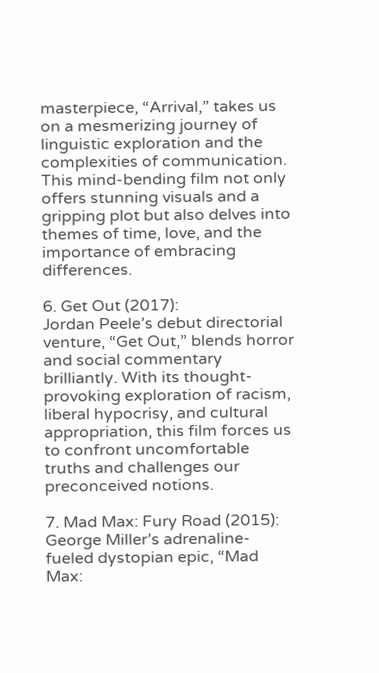masterpiece, “Arrival,” takes us on a mesmerizing journey of linguistic exploration and the complexities of communication. This mind-bending film not only offers stunning visuals and a gripping plot but also delves into themes of time, love, and the importance of embracing differences.

6. Get Out (2017):
Jordan Peele’s debut directorial venture, “Get Out,” blends horror and social commentary brilliantly. With its thought-provoking exploration of racism, liberal hypocrisy, and cultural appropriation, this film forces us to confront uncomfortable truths and challenges our preconceived notions.

7. Mad Max: Fury Road (2015):
George Miller’s adrenaline-fueled dystopian epic, “Mad Max: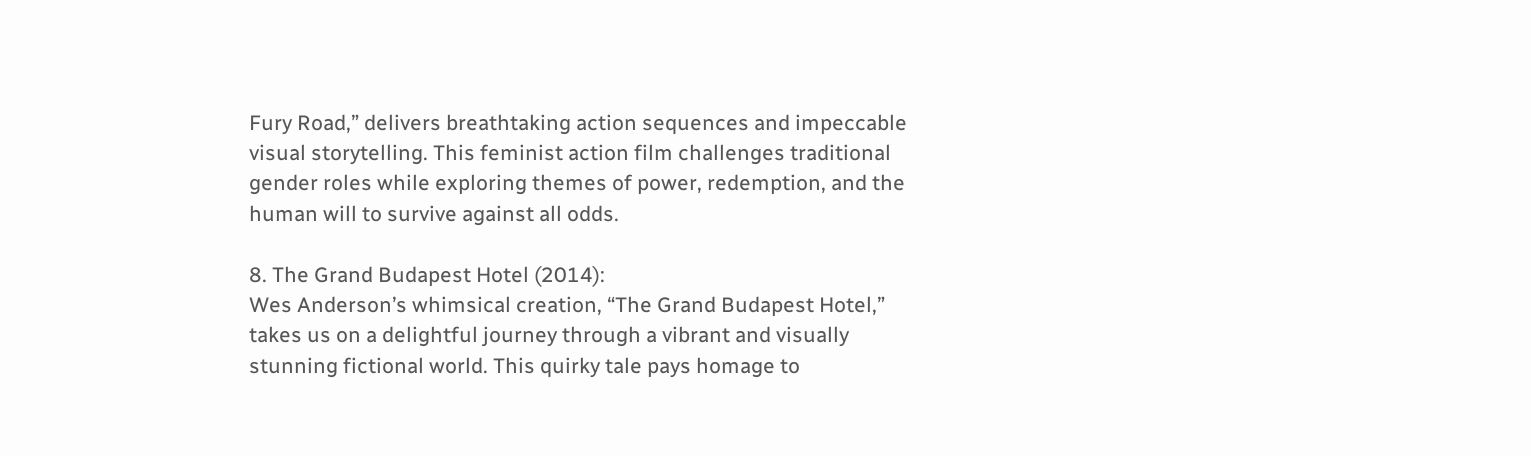Fury Road,” delivers breathtaking action sequences and impeccable visual storytelling. This feminist action film challenges traditional gender roles while exploring themes of power, redemption, and the human will to survive against all odds.

8. The Grand Budapest Hotel (2014):
Wes Anderson’s whimsical creation, “The Grand Budapest Hotel,” takes us on a delightful journey through a vibrant and visually stunning fictional world. This quirky tale pays homage to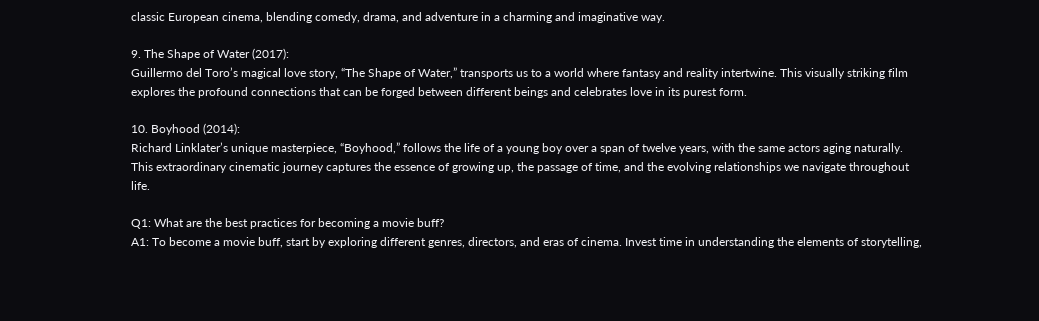classic European cinema, blending comedy, drama, and adventure in a charming and imaginative way.

9. The Shape of Water (2017):
Guillermo del Toro’s magical love story, “The Shape of Water,” transports us to a world where fantasy and reality intertwine. This visually striking film explores the profound connections that can be forged between different beings and celebrates love in its purest form.

10. Boyhood (2014):
Richard Linklater’s unique masterpiece, “Boyhood,” follows the life of a young boy over a span of twelve years, with the same actors aging naturally. This extraordinary cinematic journey captures the essence of growing up, the passage of time, and the evolving relationships we navigate throughout life.

Q1: What are the best practices for becoming a movie buff?
A1: To become a movie buff, start by exploring different genres, directors, and eras of cinema. Invest time in understanding the elements of storytelling,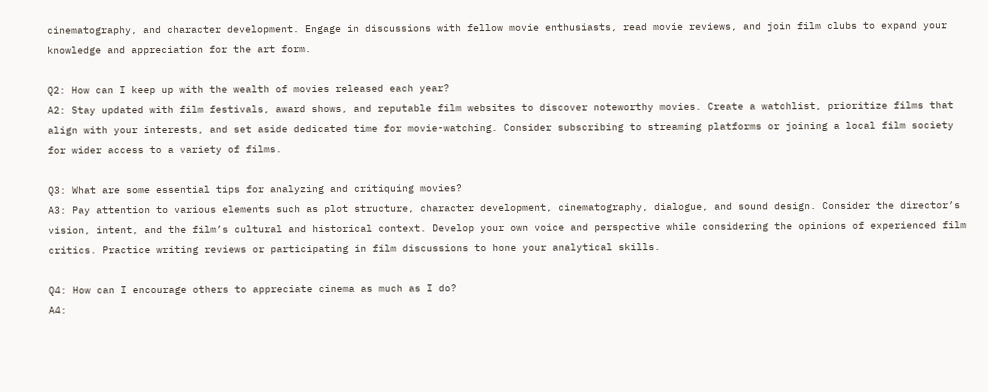cinematography, and character development. Engage in discussions with fellow movie enthusiasts, read movie reviews, and join film clubs to expand your knowledge and appreciation for the art form.

Q2: How can I keep up with the wealth of movies released each year?
A2: Stay updated with film festivals, award shows, and reputable film websites to discover noteworthy movies. Create a watchlist, prioritize films that align with your interests, and set aside dedicated time for movie-watching. Consider subscribing to streaming platforms or joining a local film society for wider access to a variety of films.

Q3: What are some essential tips for analyzing and critiquing movies?
A3: Pay attention to various elements such as plot structure, character development, cinematography, dialogue, and sound design. Consider the director’s vision, intent, and the film’s cultural and historical context. Develop your own voice and perspective while considering the opinions of experienced film critics. Practice writing reviews or participating in film discussions to hone your analytical skills.

Q4: How can I encourage others to appreciate cinema as much as I do?
A4: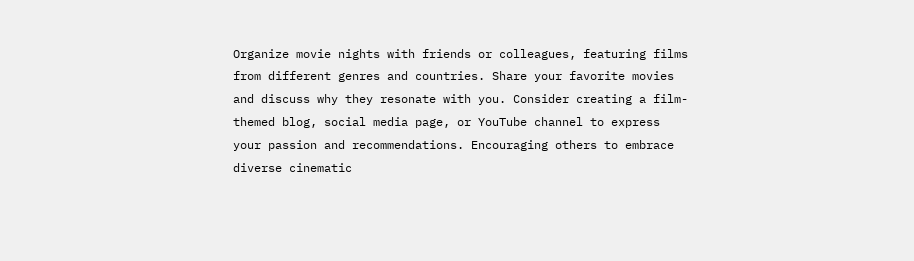Organize movie nights with friends or colleagues, featuring films from different genres and countries. Share your favorite movies and discuss why they resonate with you. Consider creating a film-themed blog, social media page, or YouTube channel to express your passion and recommendations. Encouraging others to embrace diverse cinematic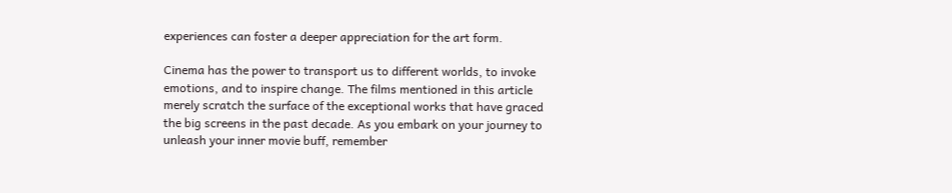experiences can foster a deeper appreciation for the art form.

Cinema has the power to transport us to different worlds, to invoke emotions, and to inspire change. The films mentioned in this article merely scratch the surface of the exceptional works that have graced the big screens in the past decade. As you embark on your journey to unleash your inner movie buff, remember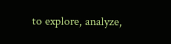to explore, analyze,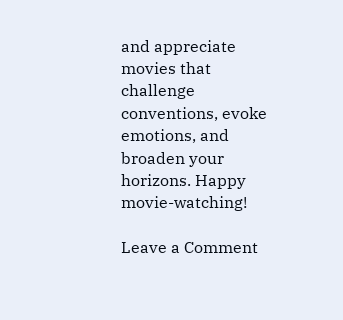and appreciate movies that challenge conventions, evoke emotions, and broaden your horizons. Happy movie-watching!

Leave a Comment